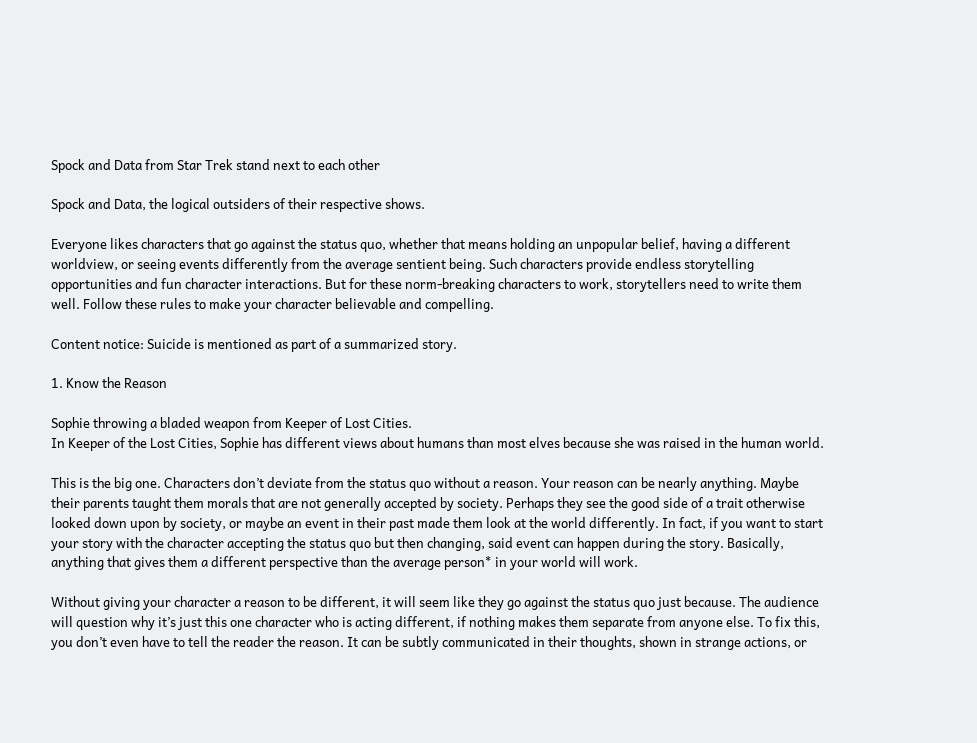Spock and Data from Star Trek stand next to each other

Spock and Data, the logical outsiders of their respective shows.

Everyone likes characters that go against the status quo, whether that means holding an unpopular belief, having a different worldview, or seeing events differently from the average sentient being. Such characters provide endless storytelling opportunities and fun character interactions. But for these norm-breaking characters to work, storytellers need to write them well. Follow these rules to make your character believable and compelling.

Content notice: Suicide is mentioned as part of a summarized story.

1. Know the Reason

Sophie throwing a bladed weapon from Keeper of Lost Cities.
In Keeper of the Lost Cities, Sophie has different views about humans than most elves because she was raised in the human world.

This is the big one. Characters don’t deviate from the status quo without a reason. Your reason can be nearly anything. Maybe their parents taught them morals that are not generally accepted by society. Perhaps they see the good side of a trait otherwise looked down upon by society, or maybe an event in their past made them look at the world differently. In fact, if you want to start your story with the character accepting the status quo but then changing, said event can happen during the story. Basically, anything that gives them a different perspective than the average person* in your world will work.

Without giving your character a reason to be different, it will seem like they go against the status quo just because. The audience will question why it’s just this one character who is acting different, if nothing makes them separate from anyone else. To fix this, you don’t even have to tell the reader the reason. It can be subtly communicated in their thoughts, shown in strange actions, or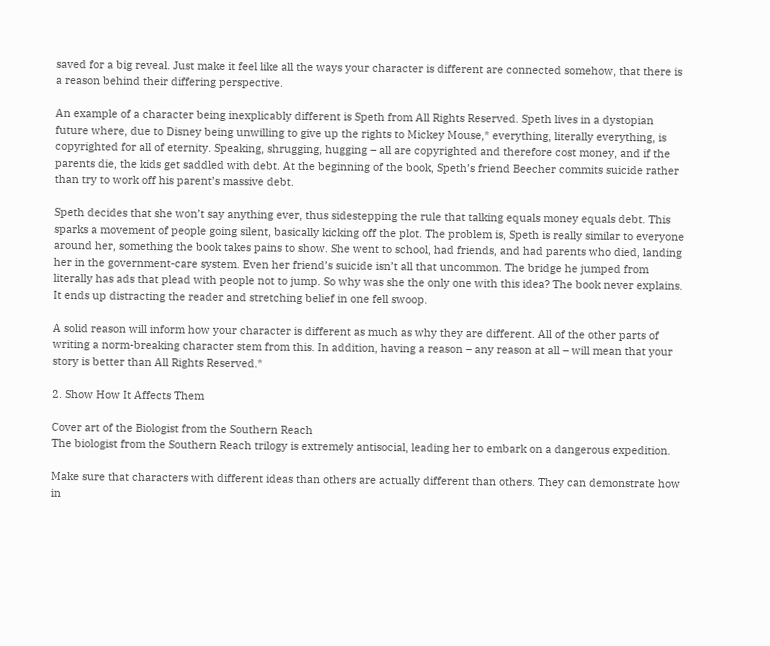saved for a big reveal. Just make it feel like all the ways your character is different are connected somehow, that there is a reason behind their differing perspective.

An example of a character being inexplicably different is Speth from All Rights Reserved. Speth lives in a dystopian future where, due to Disney being unwilling to give up the rights to Mickey Mouse,* everything, literally everything, is copyrighted for all of eternity. Speaking, shrugging, hugging – all are copyrighted and therefore cost money, and if the parents die, the kids get saddled with debt. At the beginning of the book, Speth’s friend Beecher commits suicide rather than try to work off his parent’s massive debt.

Speth decides that she won’t say anything ever, thus sidestepping the rule that talking equals money equals debt. This sparks a movement of people going silent, basically kicking off the plot. The problem is, Speth is really similar to everyone around her, something the book takes pains to show. She went to school, had friends, and had parents who died, landing her in the government-care system. Even her friend’s suicide isn’t all that uncommon. The bridge he jumped from literally has ads that plead with people not to jump. So why was she the only one with this idea? The book never explains. It ends up distracting the reader and stretching belief in one fell swoop.

A solid reason will inform how your character is different as much as why they are different. All of the other parts of writing a norm-breaking character stem from this. In addition, having a reason – any reason at all – will mean that your story is better than All Rights Reserved.*

2. Show How It Affects Them

Cover art of the Biologist from the Southern Reach
The biologist from the Southern Reach trilogy is extremely antisocial, leading her to embark on a dangerous expedition.

Make sure that characters with different ideas than others are actually different than others. They can demonstrate how in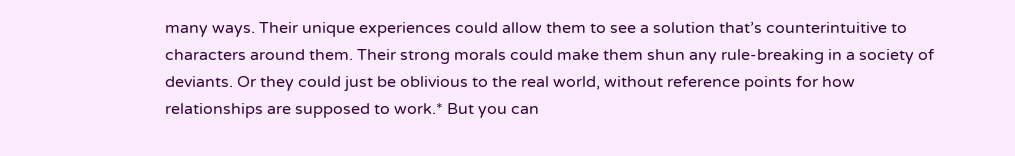many ways. Their unique experiences could allow them to see a solution that’s counterintuitive to characters around them. Their strong morals could make them shun any rule-breaking in a society of deviants. Or they could just be oblivious to the real world, without reference points for how relationships are supposed to work.* But you can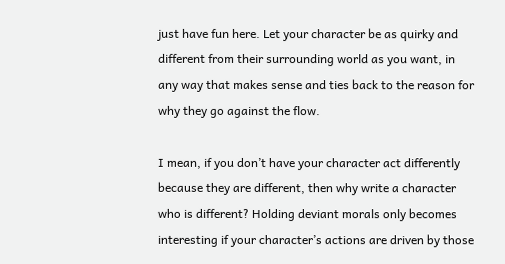just have fun here. Let your character be as quirky and different from their surrounding world as you want, in any way that makes sense and ties back to the reason for why they go against the flow.

I mean, if you don’t have your character act differently because they are different, then why write a character who is different? Holding deviant morals only becomes interesting if your character’s actions are driven by those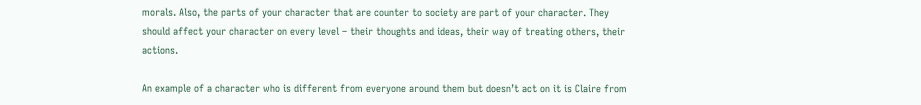morals. Also, the parts of your character that are counter to society are part of your character. They should affect your character on every level – their thoughts and ideas, their way of treating others, their actions.

An example of a character who is different from everyone around them but doesn’t act on it is Claire from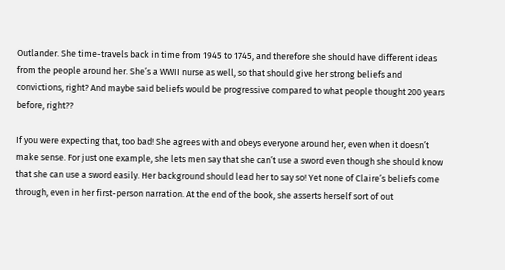Outlander. She time-travels back in time from 1945 to 1745, and therefore she should have different ideas from the people around her. She’s a WWII nurse as well, so that should give her strong beliefs and convictions, right? And maybe said beliefs would be progressive compared to what people thought 200 years before, right??

If you were expecting that, too bad! She agrees with and obeys everyone around her, even when it doesn’t make sense. For just one example, she lets men say that she can’t use a sword even though she should know that she can use a sword easily. Her background should lead her to say so! Yet none of Claire’s beliefs come through, even in her first-person narration. At the end of the book, she asserts herself sort of out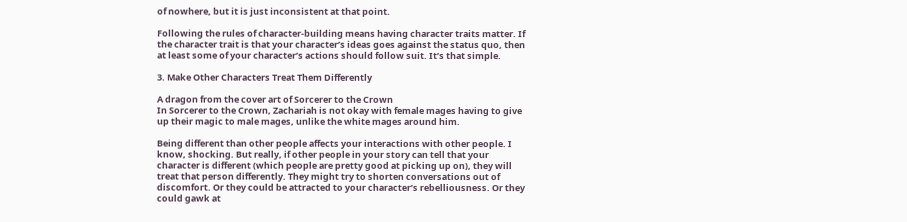of nowhere, but it is just inconsistent at that point.

Following the rules of character-building means having character traits matter. If the character trait is that your character’s ideas goes against the status quo, then at least some of your character’s actions should follow suit. It’s that simple.

3. Make Other Characters Treat Them Differently

A dragon from the cover art of Sorcerer to the Crown
In Sorcerer to the Crown, Zachariah is not okay with female mages having to give up their magic to male mages, unlike the white mages around him.

Being different than other people affects your interactions with other people. I know, shocking. But really, if other people in your story can tell that your character is different (which people are pretty good at picking up on), they will treat that person differently. They might try to shorten conversations out of discomfort. Or they could be attracted to your character’s rebelliousness. Or they could gawk at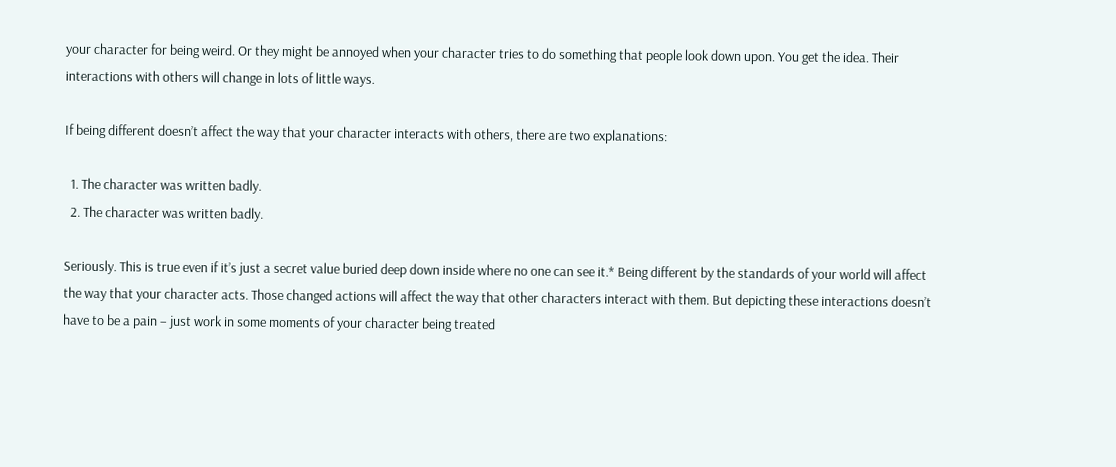your character for being weird. Or they might be annoyed when your character tries to do something that people look down upon. You get the idea. Their interactions with others will change in lots of little ways.

If being different doesn’t affect the way that your character interacts with others, there are two explanations:

  1. The character was written badly.
  2. The character was written badly.

Seriously. This is true even if it’s just a secret value buried deep down inside where no one can see it.* Being different by the standards of your world will affect the way that your character acts. Those changed actions will affect the way that other characters interact with them. But depicting these interactions doesn’t have to be a pain – just work in some moments of your character being treated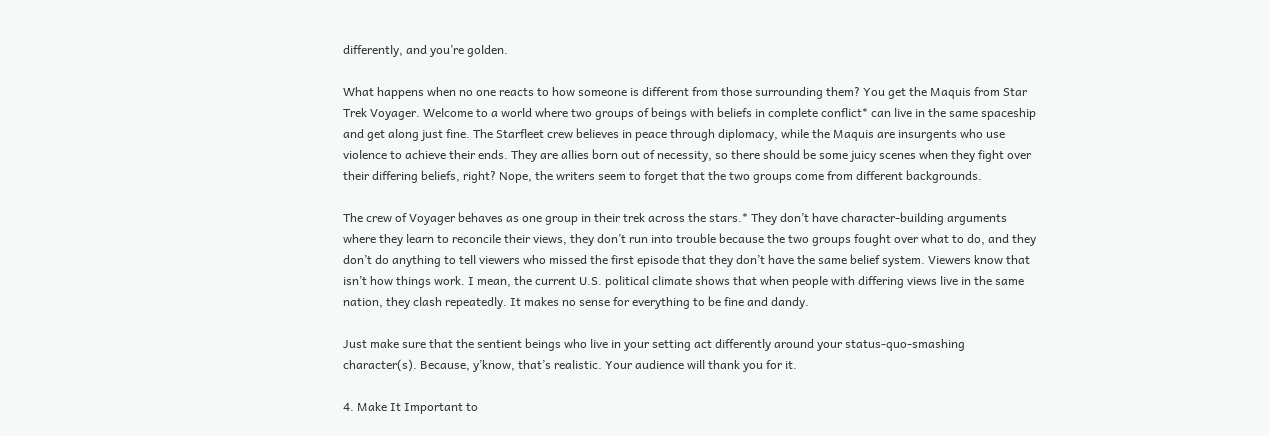differently, and you’re golden.

What happens when no one reacts to how someone is different from those surrounding them? You get the Maquis from Star Trek Voyager. Welcome to a world where two groups of beings with beliefs in complete conflict* can live in the same spaceship and get along just fine. The Starfleet crew believes in peace through diplomacy, while the Maquis are insurgents who use violence to achieve their ends. They are allies born out of necessity, so there should be some juicy scenes when they fight over their differing beliefs, right? Nope, the writers seem to forget that the two groups come from different backgrounds.

The crew of Voyager behaves as one group in their trek across the stars.* They don’t have character-building arguments where they learn to reconcile their views, they don’t run into trouble because the two groups fought over what to do, and they don’t do anything to tell viewers who missed the first episode that they don’t have the same belief system. Viewers know that isn’t how things work. I mean, the current U.S. political climate shows that when people with differing views live in the same nation, they clash repeatedly. It makes no sense for everything to be fine and dandy.

Just make sure that the sentient beings who live in your setting act differently around your status-quo-smashing character(s). Because, y’know, that’s realistic. Your audience will thank you for it.

4. Make It Important to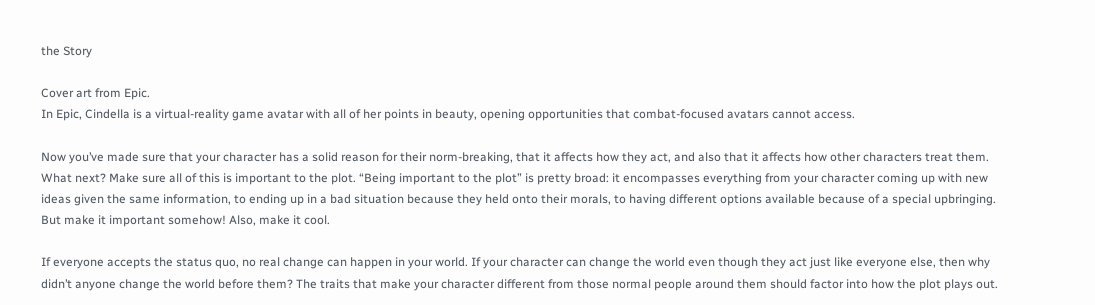the Story

Cover art from Epic.
In Epic, Cindella is a virtual-reality game avatar with all of her points in beauty, opening opportunities that combat-focused avatars cannot access.

Now you’ve made sure that your character has a solid reason for their norm-breaking, that it affects how they act, and also that it affects how other characters treat them. What next? Make sure all of this is important to the plot. “Being important to the plot” is pretty broad: it encompasses everything from your character coming up with new ideas given the same information, to ending up in a bad situation because they held onto their morals, to having different options available because of a special upbringing. But make it important somehow! Also, make it cool.

If everyone accepts the status quo, no real change can happen in your world. If your character can change the world even though they act just like everyone else, then why didn’t anyone change the world before them? The traits that make your character different from those normal people around them should factor into how the plot plays out.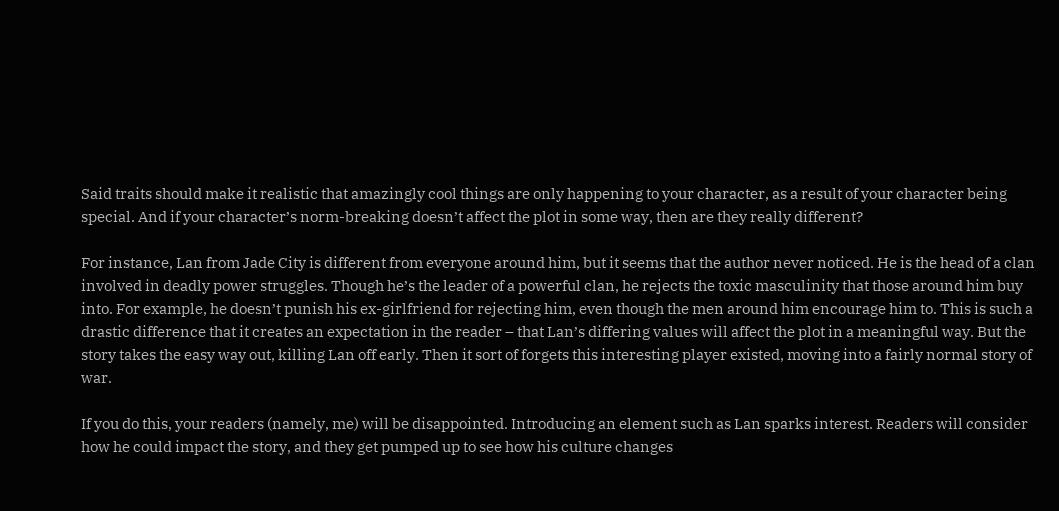Said traits should make it realistic that amazingly cool things are only happening to your character, as a result of your character being special. And if your character’s norm-breaking doesn’t affect the plot in some way, then are they really different?

For instance, Lan from Jade City is different from everyone around him, but it seems that the author never noticed. He is the head of a clan involved in deadly power struggles. Though he’s the leader of a powerful clan, he rejects the toxic masculinity that those around him buy into. For example, he doesn’t punish his ex-girlfriend for rejecting him, even though the men around him encourage him to. This is such a drastic difference that it creates an expectation in the reader – that Lan’s differing values will affect the plot in a meaningful way. But the story takes the easy way out, killing Lan off early. Then it sort of forgets this interesting player existed, moving into a fairly normal story of war.

If you do this, your readers (namely, me) will be disappointed. Introducing an element such as Lan sparks interest. Readers will consider how he could impact the story, and they get pumped up to see how his culture changes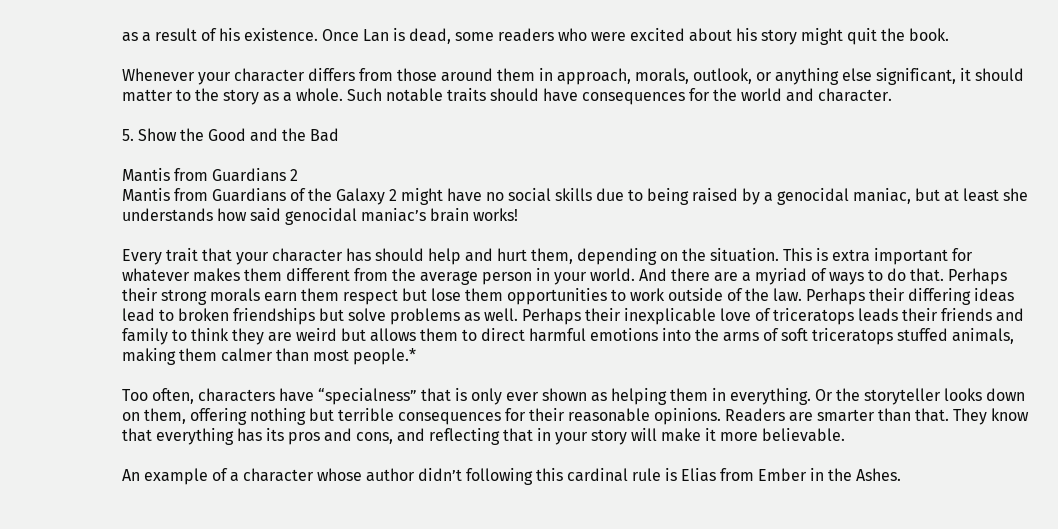as a result of his existence. Once Lan is dead, some readers who were excited about his story might quit the book.

Whenever your character differs from those around them in approach, morals, outlook, or anything else significant, it should matter to the story as a whole. Such notable traits should have consequences for the world and character.

5. Show the Good and the Bad

Mantis from Guardians 2
Mantis from Guardians of the Galaxy 2 might have no social skills due to being raised by a genocidal maniac, but at least she understands how said genocidal maniac’s brain works!

Every trait that your character has should help and hurt them, depending on the situation. This is extra important for whatever makes them different from the average person in your world. And there are a myriad of ways to do that. Perhaps their strong morals earn them respect but lose them opportunities to work outside of the law. Perhaps their differing ideas lead to broken friendships but solve problems as well. Perhaps their inexplicable love of triceratops leads their friends and family to think they are weird but allows them to direct harmful emotions into the arms of soft triceratops stuffed animals, making them calmer than most people.*

Too often, characters have “specialness” that is only ever shown as helping them in everything. Or the storyteller looks down on them, offering nothing but terrible consequences for their reasonable opinions. Readers are smarter than that. They know that everything has its pros and cons, and reflecting that in your story will make it more believable.

An example of a character whose author didn’t following this cardinal rule is Elias from Ember in the Ashes.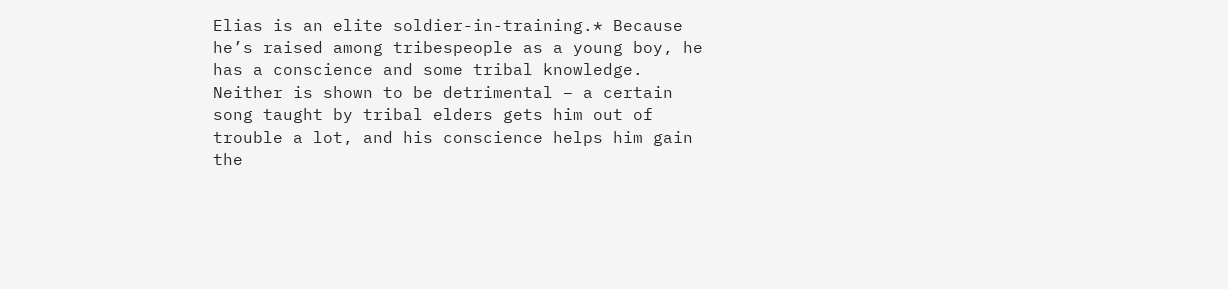Elias is an elite soldier-in-training.* Because he’s raised among tribespeople as a young boy, he has a conscience and some tribal knowledge. Neither is shown to be detrimental – a certain song taught by tribal elders gets him out of trouble a lot, and his conscience helps him gain the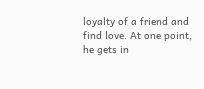loyalty of a friend and find love. At one point, he gets in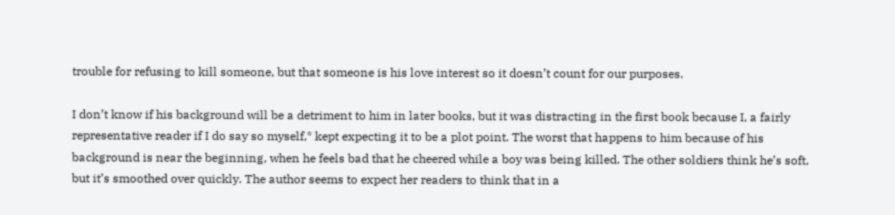trouble for refusing to kill someone, but that someone is his love interest so it doesn’t count for our purposes.

I don’t know if his background will be a detriment to him in later books, but it was distracting in the first book because I, a fairly representative reader if I do say so myself,* kept expecting it to be a plot point. The worst that happens to him because of his background is near the beginning, when he feels bad that he cheered while a boy was being killed. The other soldiers think he’s soft, but it’s smoothed over quickly. The author seems to expect her readers to think that in a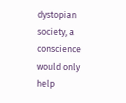dystopian society, a conscience would only help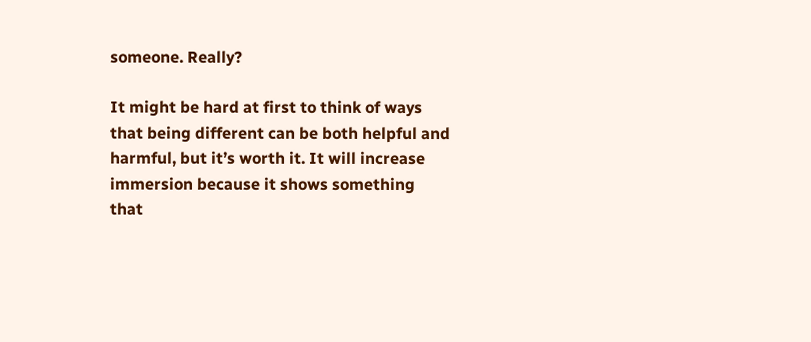someone. Really?

It might be hard at first to think of ways that being different can be both helpful and harmful, but it’s worth it. It will increase immersion because it shows something that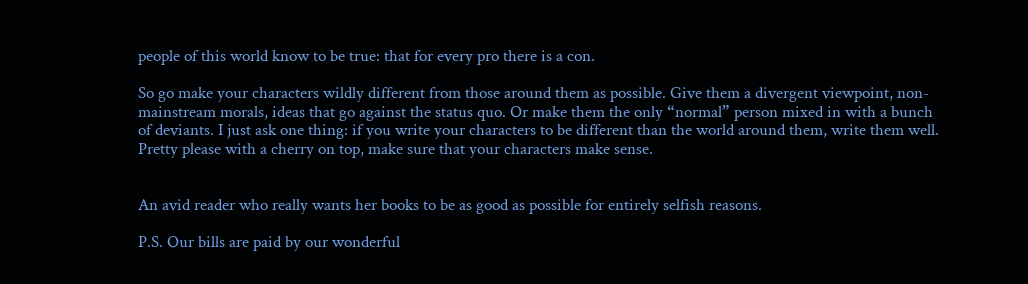people of this world know to be true: that for every pro there is a con.

So go make your characters wildly different from those around them as possible. Give them a divergent viewpoint, non-mainstream morals, ideas that go against the status quo. Or make them the only “normal” person mixed in with a bunch of deviants. I just ask one thing: if you write your characters to be different than the world around them, write them well. Pretty please with a cherry on top, make sure that your characters make sense.


An avid reader who really wants her books to be as good as possible for entirely selfish reasons.

P.S. Our bills are paid by our wonderful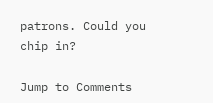patrons. Could you chip in?

Jump to Comments